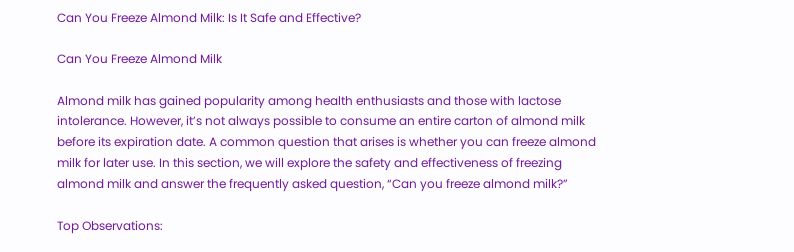Can You Freeze Almond Milk: Is It Safe and Effective?

Can You Freeze Almond Milk

Almond milk has gained popularity among health enthusiasts and those with lactose intolerance. However, it’s not always possible to consume an entire carton of almond milk before its expiration date. A common question that arises is whether you can freeze almond milk for later use. In this section, we will explore the safety and effectiveness of freezing almond milk and answer the frequently asked question, “Can you freeze almond milk?”

Top Observations: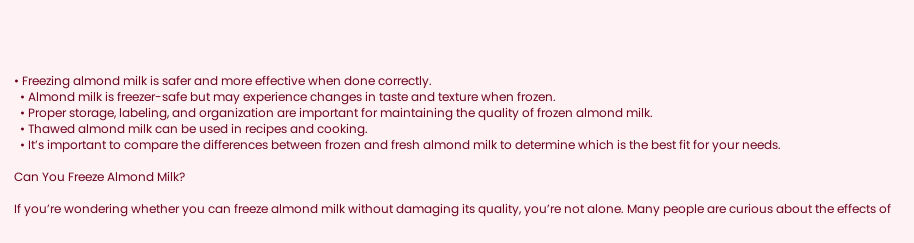• Freezing almond milk is safer and more effective when done correctly.
  • Almond milk is freezer-safe but may experience changes in taste and texture when frozen.
  • Proper storage, labeling, and organization are important for maintaining the quality of frozen almond milk.
  • Thawed almond milk can be used in recipes and cooking.
  • It’s important to compare the differences between frozen and fresh almond milk to determine which is the best fit for your needs.

Can You Freeze Almond Milk?

If you’re wondering whether you can freeze almond milk without damaging its quality, you’re not alone. Many people are curious about the effects of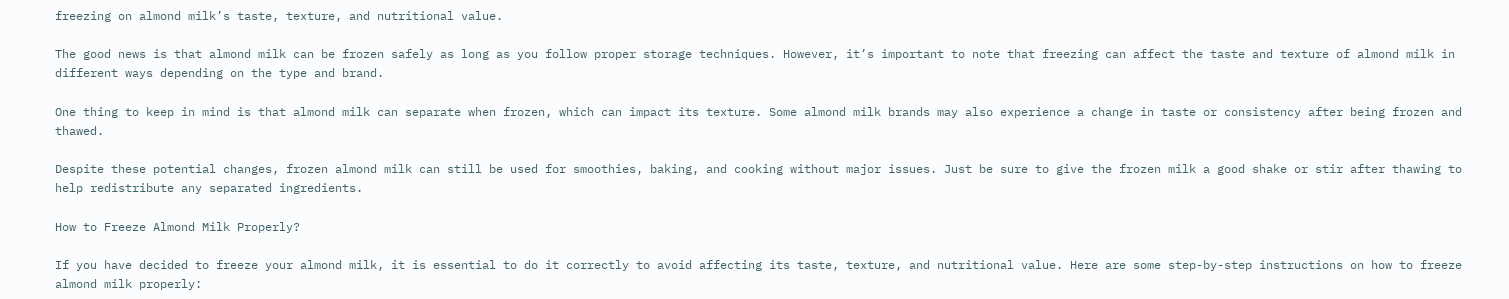freezing on almond milk’s taste, texture, and nutritional value.

The good news is that almond milk can be frozen safely as long as you follow proper storage techniques. However, it’s important to note that freezing can affect the taste and texture of almond milk in different ways depending on the type and brand.

One thing to keep in mind is that almond milk can separate when frozen, which can impact its texture. Some almond milk brands may also experience a change in taste or consistency after being frozen and thawed.

Despite these potential changes, frozen almond milk can still be used for smoothies, baking, and cooking without major issues. Just be sure to give the frozen milk a good shake or stir after thawing to help redistribute any separated ingredients.

How to Freeze Almond Milk Properly?

If you have decided to freeze your almond milk, it is essential to do it correctly to avoid affecting its taste, texture, and nutritional value. Here are some step-by-step instructions on how to freeze almond milk properly: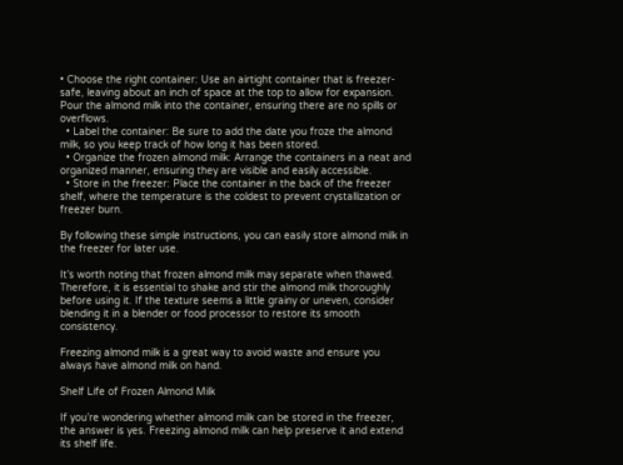• Choose the right container: Use an airtight container that is freezer-safe, leaving about an inch of space at the top to allow for expansion. Pour the almond milk into the container, ensuring there are no spills or overflows.
  • Label the container: Be sure to add the date you froze the almond milk, so you keep track of how long it has been stored.
  • Organize the frozen almond milk: Arrange the containers in a neat and organized manner, ensuring they are visible and easily accessible.
  • Store in the freezer: Place the container in the back of the freezer shelf, where the temperature is the coldest to prevent crystallization or freezer burn.

By following these simple instructions, you can easily store almond milk in the freezer for later use.

It’s worth noting that frozen almond milk may separate when thawed. Therefore, it is essential to shake and stir the almond milk thoroughly before using it. If the texture seems a little grainy or uneven, consider blending it in a blender or food processor to restore its smooth consistency.

Freezing almond milk is a great way to avoid waste and ensure you always have almond milk on hand.

Shelf Life of Frozen Almond Milk

If you’re wondering whether almond milk can be stored in the freezer, the answer is yes. Freezing almond milk can help preserve it and extend its shelf life.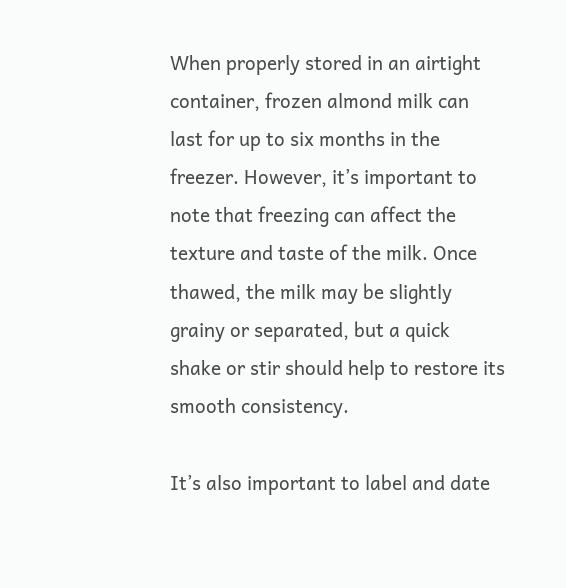When properly stored in an airtight container, frozen almond milk can last for up to six months in the freezer. However, it’s important to note that freezing can affect the texture and taste of the milk. Once thawed, the milk may be slightly grainy or separated, but a quick shake or stir should help to restore its smooth consistency.

It’s also important to label and date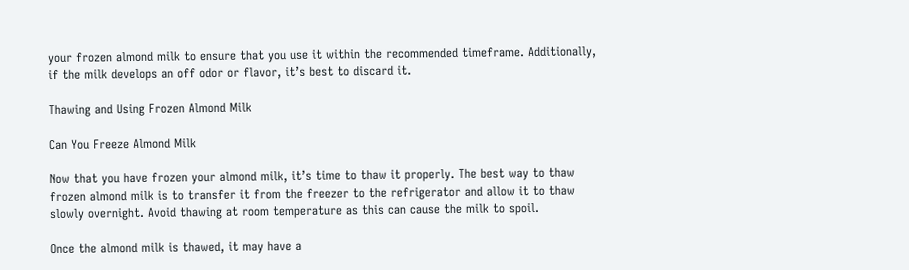your frozen almond milk to ensure that you use it within the recommended timeframe. Additionally, if the milk develops an off odor or flavor, it’s best to discard it.

Thawing and Using Frozen Almond Milk

Can You Freeze Almond Milk

Now that you have frozen your almond milk, it’s time to thaw it properly. The best way to thaw frozen almond milk is to transfer it from the freezer to the refrigerator and allow it to thaw slowly overnight. Avoid thawing at room temperature as this can cause the milk to spoil.

Once the almond milk is thawed, it may have a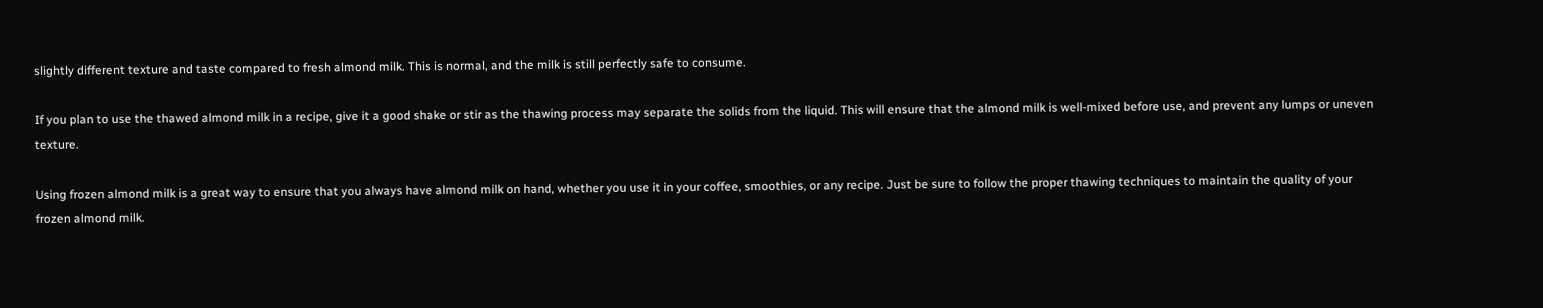slightly different texture and taste compared to fresh almond milk. This is normal, and the milk is still perfectly safe to consume.

If you plan to use the thawed almond milk in a recipe, give it a good shake or stir as the thawing process may separate the solids from the liquid. This will ensure that the almond milk is well-mixed before use, and prevent any lumps or uneven texture.

Using frozen almond milk is a great way to ensure that you always have almond milk on hand, whether you use it in your coffee, smoothies, or any recipe. Just be sure to follow the proper thawing techniques to maintain the quality of your frozen almond milk.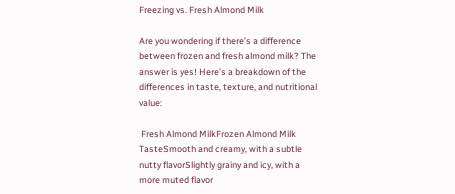Freezing vs. Fresh Almond Milk

Are you wondering if there’s a difference between frozen and fresh almond milk? The answer is yes! Here’s a breakdown of the differences in taste, texture, and nutritional value:

 Fresh Almond MilkFrozen Almond Milk
TasteSmooth and creamy, with a subtle nutty flavorSlightly grainy and icy, with a more muted flavor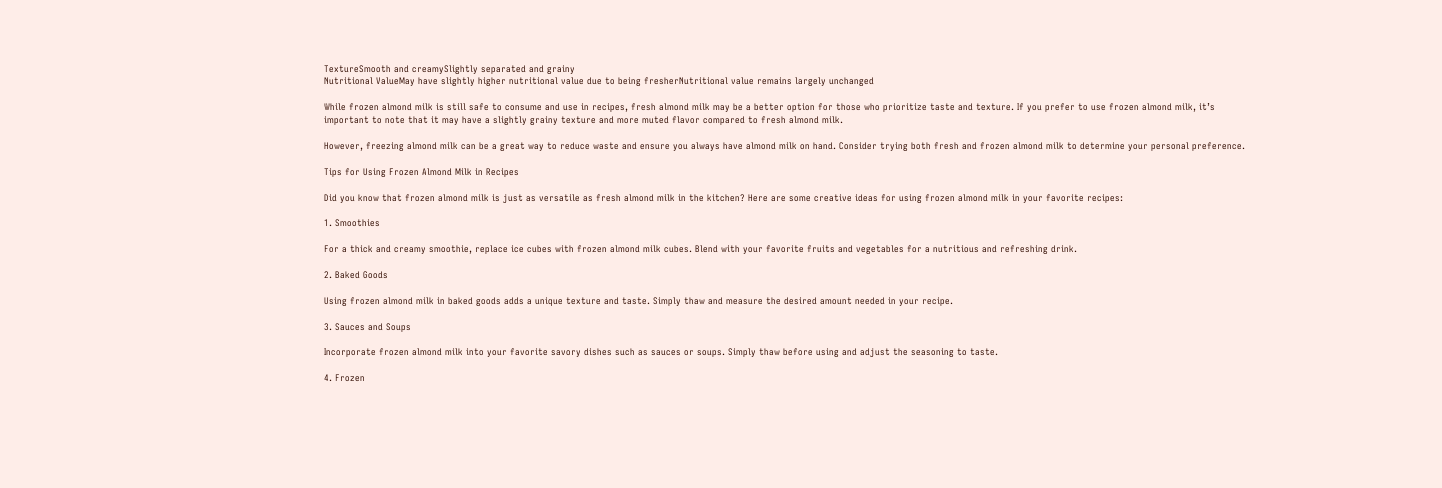TextureSmooth and creamySlightly separated and grainy
Nutritional ValueMay have slightly higher nutritional value due to being fresherNutritional value remains largely unchanged

While frozen almond milk is still safe to consume and use in recipes, fresh almond milk may be a better option for those who prioritize taste and texture. If you prefer to use frozen almond milk, it’s important to note that it may have a slightly grainy texture and more muted flavor compared to fresh almond milk.

However, freezing almond milk can be a great way to reduce waste and ensure you always have almond milk on hand. Consider trying both fresh and frozen almond milk to determine your personal preference.

Tips for Using Frozen Almond Milk in Recipes

Did you know that frozen almond milk is just as versatile as fresh almond milk in the kitchen? Here are some creative ideas for using frozen almond milk in your favorite recipes:

1. Smoothies

For a thick and creamy smoothie, replace ice cubes with frozen almond milk cubes. Blend with your favorite fruits and vegetables for a nutritious and refreshing drink.

2. Baked Goods

Using frozen almond milk in baked goods adds a unique texture and taste. Simply thaw and measure the desired amount needed in your recipe.

3. Sauces and Soups

Incorporate frozen almond milk into your favorite savory dishes such as sauces or soups. Simply thaw before using and adjust the seasoning to taste.

4. Frozen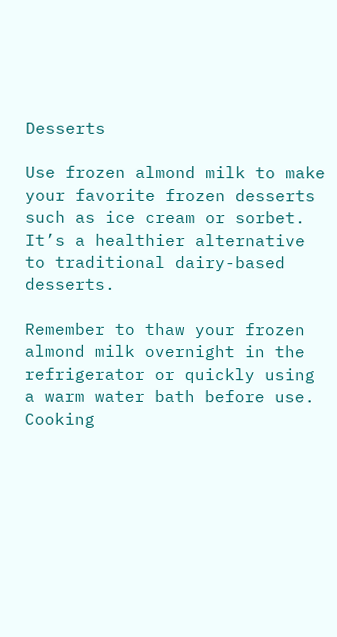Desserts

Use frozen almond milk to make your favorite frozen desserts such as ice cream or sorbet. It’s a healthier alternative to traditional dairy-based desserts.

Remember to thaw your frozen almond milk overnight in the refrigerator or quickly using a warm water bath before use. Cooking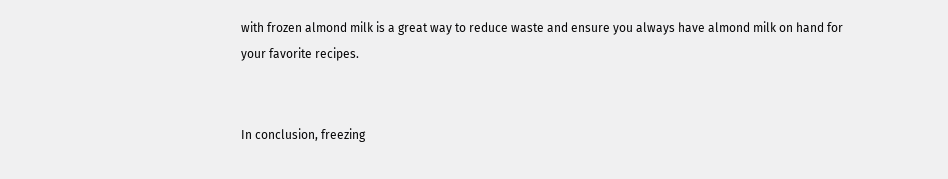with frozen almond milk is a great way to reduce waste and ensure you always have almond milk on hand for your favorite recipes.


In conclusion, freezing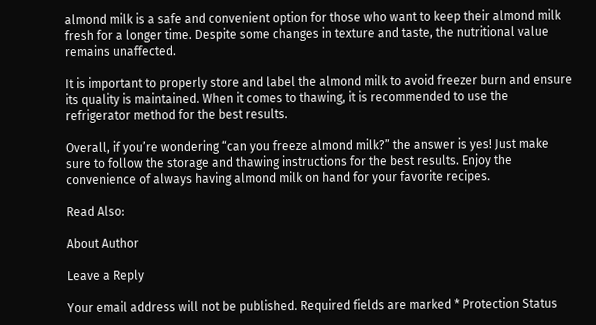almond milk is a safe and convenient option for those who want to keep their almond milk fresh for a longer time. Despite some changes in texture and taste, the nutritional value remains unaffected.

It is important to properly store and label the almond milk to avoid freezer burn and ensure its quality is maintained. When it comes to thawing, it is recommended to use the refrigerator method for the best results.

Overall, if you’re wondering “can you freeze almond milk?” the answer is yes! Just make sure to follow the storage and thawing instructions for the best results. Enjoy the convenience of always having almond milk on hand for your favorite recipes.

Read Also:

About Author

Leave a Reply

Your email address will not be published. Required fields are marked * Protection Status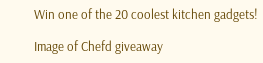Win one of the 20 coolest kitchen gadgets!

Image of Chefd giveaway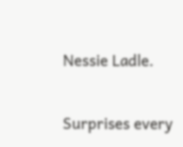Nessie Ladle.

Surprises every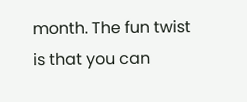month. The fun twist is that you can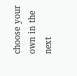choose your own in the next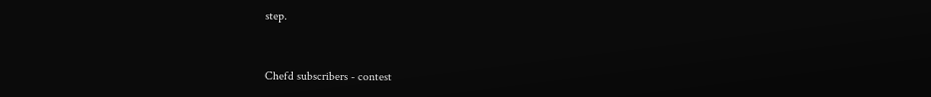step.


Chefd subscribers - contest